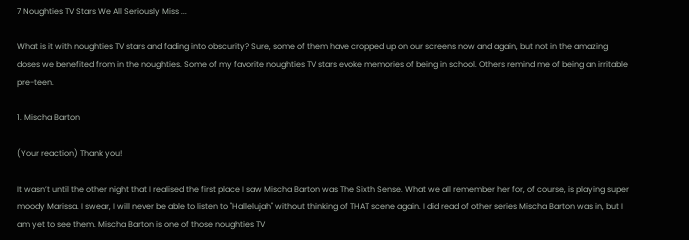7 Noughties TV Stars We All Seriously Miss ...

What is it with noughties TV stars and fading into obscurity? Sure, some of them have cropped up on our screens now and again, but not in the amazing doses we benefited from in the noughties. Some of my favorite noughties TV stars evoke memories of being in school. Others remind me of being an irritable pre-teen.

1. Mischa Barton

(Your reaction) Thank you!

It wasn’t until the other night that I realised the first place I saw Mischa Barton was The Sixth Sense. What we all remember her for, of course, is playing super moody Marissa. I swear, I will never be able to listen to "Hallelujah" without thinking of THAT scene again. I did read of other series Mischa Barton was in, but I am yet to see them. Mischa Barton is one of those noughties TV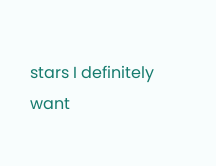stars I definitely want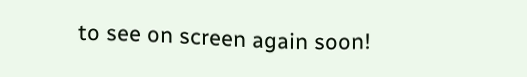to see on screen again soon!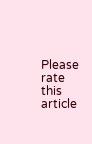Please rate this article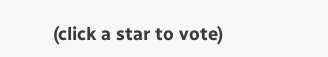(click a star to vote)